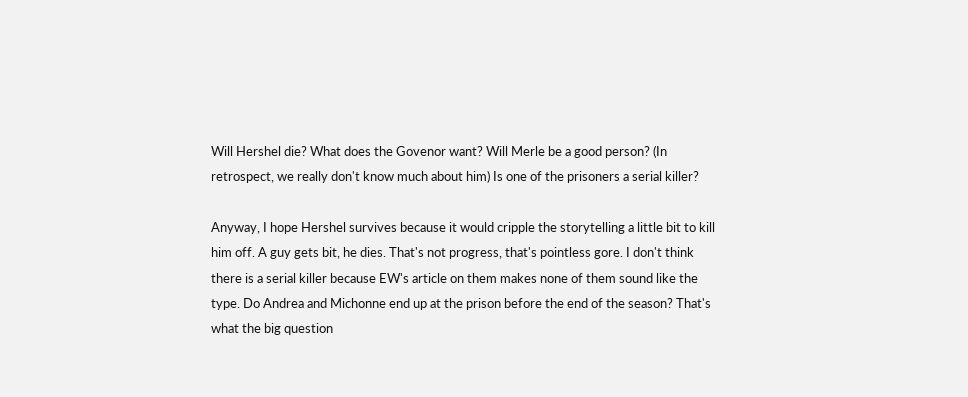Will Hershel die? What does the Govenor want? Will Merle be a good person? (In retrospect, we really don't know much about him) Is one of the prisoners a serial killer?

Anyway, I hope Hershel survives because it would cripple the storytelling a little bit to kill him off. A guy gets bit, he dies. That's not progress, that's pointless gore. I don't think there is a serial killer because EW's article on them makes none of them sound like the type. Do Andrea and Michonne end up at the prison before the end of the season? That's what the big question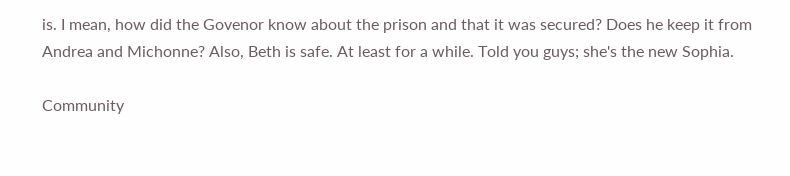is. I mean, how did the Govenor know about the prison and that it was secured? Does he keep it from Andrea and Michonne? Also, Beth is safe. At least for a while. Told you guys; she's the new Sophia.

Community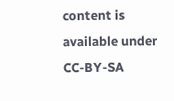content is available under CC-BY-SA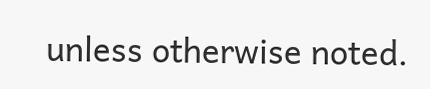unless otherwise noted.